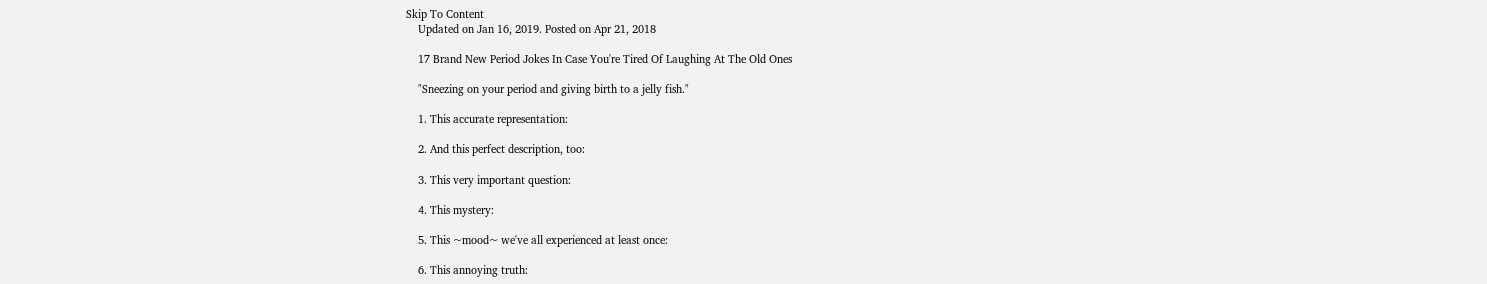Skip To Content
    Updated on Jan 16, 2019. Posted on Apr 21, 2018

    17 Brand New Period Jokes In Case You're Tired Of Laughing At The Old Ones

    "Sneezing on your period and giving birth to a jelly fish."

    1. This accurate representation:

    2. And this perfect description, too:

    3. This very important question:

    4. This mystery:

    5. This ~mood~ we've all experienced at least once:

    6. This annoying truth: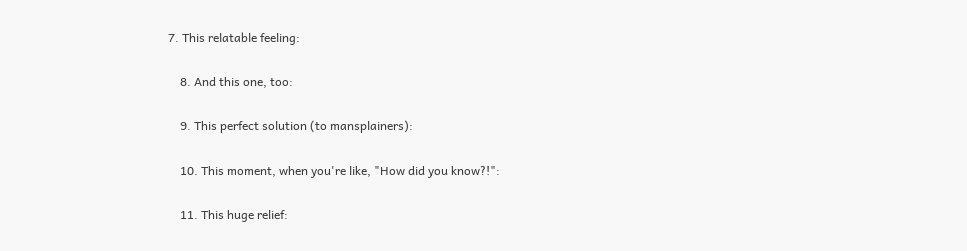7. This relatable feeling:

    8. And this one, too:

    9. This perfect solution (to mansplainers):

    10. This moment, when you're like, "How did you know?!":

    11. This huge relief: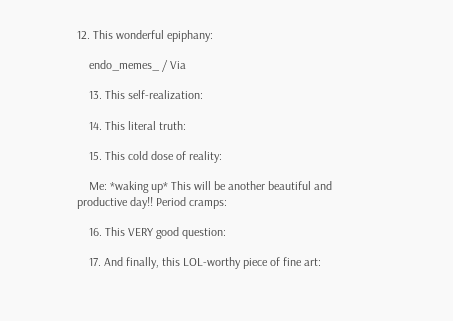12. This wonderful epiphany:

    endo_memes_ / Via

    13. This self-realization:

    14. This literal truth:

    15. This cold dose of reality:

    Me: *waking up* This will be another beautiful and productive day!! Period cramps:

    16. This VERY good question:

    17. And finally, this LOL-worthy piece of fine art: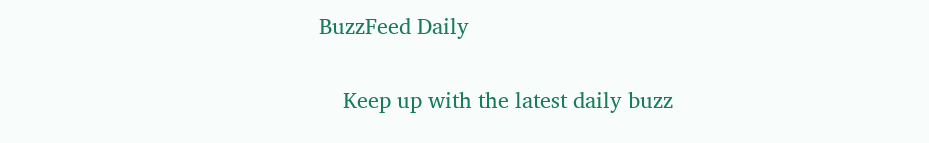BuzzFeed Daily

    Keep up with the latest daily buzz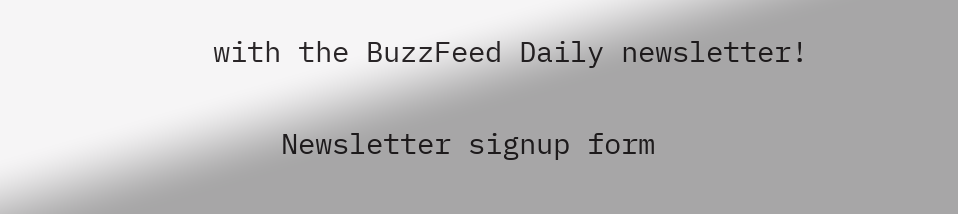with the BuzzFeed Daily newsletter!

    Newsletter signup form